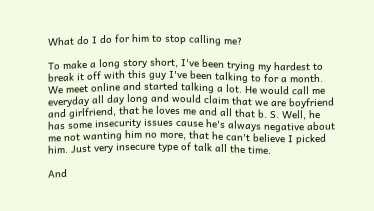What do I do for him to stop calling me?

To make a long story short, I've been trying my hardest to break it off with this guy I've been talking to for a month. We meet online and started talking a lot. He would call me everyday all day long and would claim that we are boyfriend and girlfriend, that he loves me and all that b. S. Well, he has some insecurity issues cause he's always negative about me not wanting him no more, that he can't believe I picked him. Just very insecure type of talk all the time.

And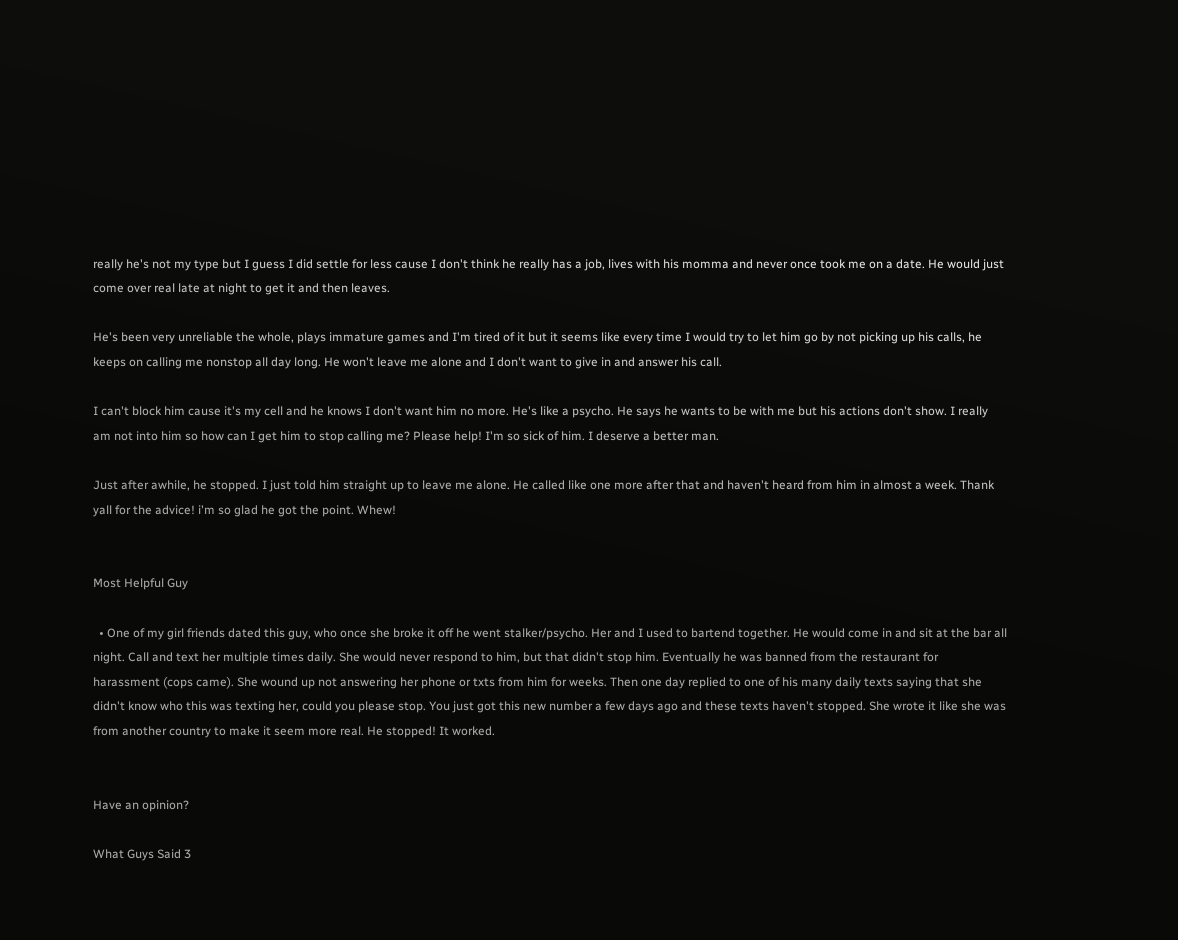really he's not my type but I guess I did settle for less cause I don't think he really has a job, lives with his momma and never once took me on a date. He would just come over real late at night to get it and then leaves.

He's been very unreliable the whole, plays immature games and I'm tired of it but it seems like every time I would try to let him go by not picking up his calls, he keeps on calling me nonstop all day long. He won't leave me alone and I don't want to give in and answer his call.

I can't block him cause it's my cell and he knows I don't want him no more. He's like a psycho. He says he wants to be with me but his actions don't show. I really am not into him so how can I get him to stop calling me? Please help! I'm so sick of him. I deserve a better man.

Just after awhile, he stopped. I just told him straight up to leave me alone. He called like one more after that and haven't heard from him in almost a week. Thank yall for the advice! i'm so glad he got the point. Whew!


Most Helpful Guy

  • One of my girl friends dated this guy, who once she broke it off he went stalker/psycho. Her and I used to bartend together. He would come in and sit at the bar all night. Call and text her multiple times daily. She would never respond to him, but that didn't stop him. Eventually he was banned from the restaurant for harassment (cops came). She wound up not answering her phone or txts from him for weeks. Then one day replied to one of his many daily texts saying that she didn't know who this was texting her, could you please stop. You just got this new number a few days ago and these texts haven't stopped. She wrote it like she was from another country to make it seem more real. He stopped! It worked.


Have an opinion?

What Guys Said 3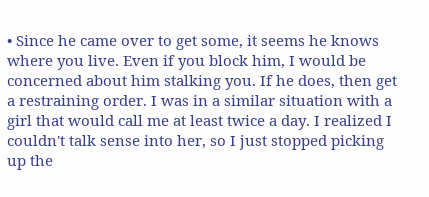• Since he came over to get some, it seems he knows where you live. Even if you block him, I would be concerned about him stalking you. If he does, then get a restraining order. I was in a similar situation with a girl that would call me at least twice a day. I realized I couldn't talk sense into her, so I just stopped picking up the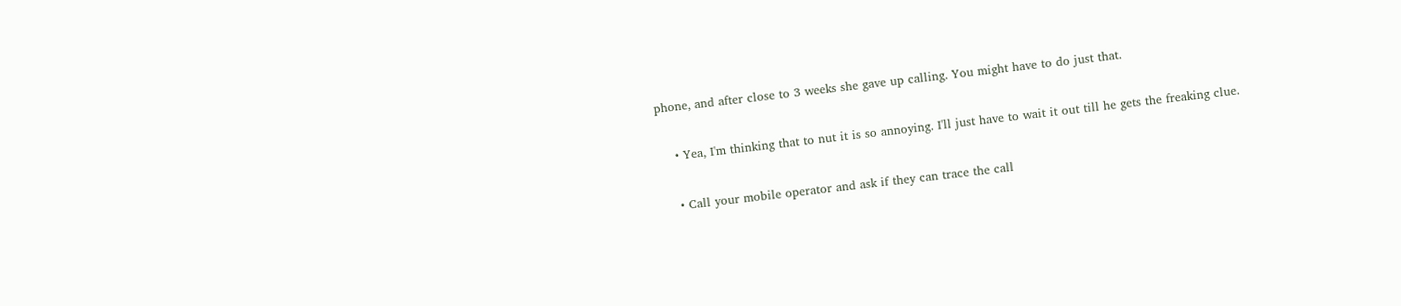phone, and after close to 3 weeks she gave up calling. You might have to do just that.

    • Yea, I'm thinking that to nut it is so annoying. I'll just have to wait it out till he gets the freaking clue.

    • Call your mobile operator and ask if they can trace the call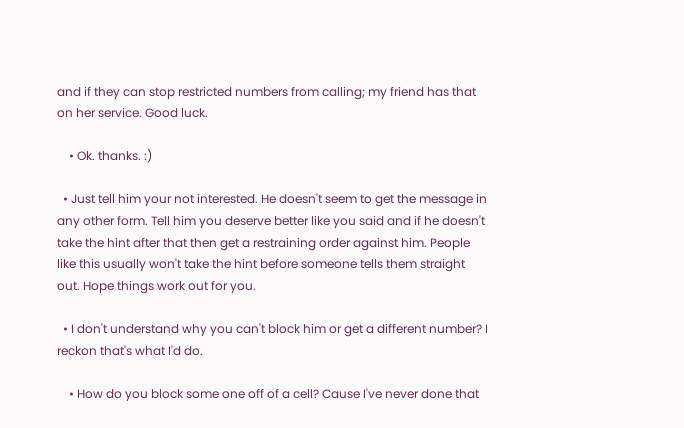and if they can stop restricted numbers from calling; my friend has that on her service. Good luck.

    • Ok. thanks. :)

  • Just tell him your not interested. He doesn't seem to get the message in any other form. Tell him you deserve better like you said and if he doesn't take the hint after that then get a restraining order against him. People like this usually won't take the hint before someone tells them straight out. Hope things work out for you.

  • I don't understand why you can't block him or get a different number? I reckon that's what I'd do.

    • How do you block some one off of a cell? Cause I've never done that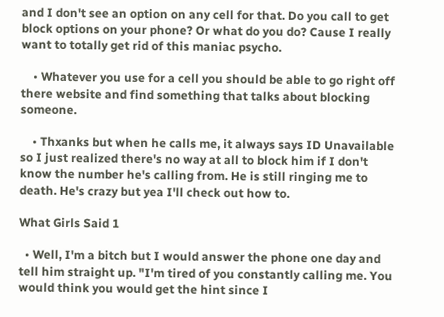and I don't see an option on any cell for that. Do you call to get block options on your phone? Or what do you do? Cause I really want to totally get rid of this maniac psycho.

    • Whatever you use for a cell you should be able to go right off there website and find something that talks about blocking someone.

    • Thxanks but when he calls me, it always says ID Unavailable so I just realized there's no way at all to block him if I don't know the number he's calling from. He is still ringing me to death. He's crazy but yea I'll check out how to.

What Girls Said 1

  • Well, I'm a bitch but I would answer the phone one day and tell him straight up. "I'm tired of you constantly calling me. You would think you would get the hint since I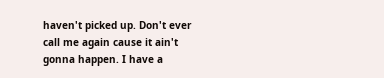haven't picked up. Don't ever call me again cause it ain't gonna happen. I have a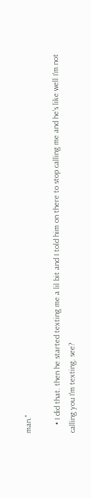man."

    • I did that. then he started texting me a lil bit and I told him on there to stop calling me and he's like well I'm not calling you I'm texting. see?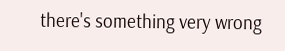there's something very wrong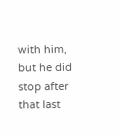with him, but he did stop after that last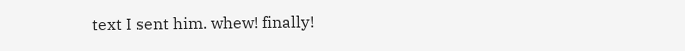text I sent him. whew! finally!